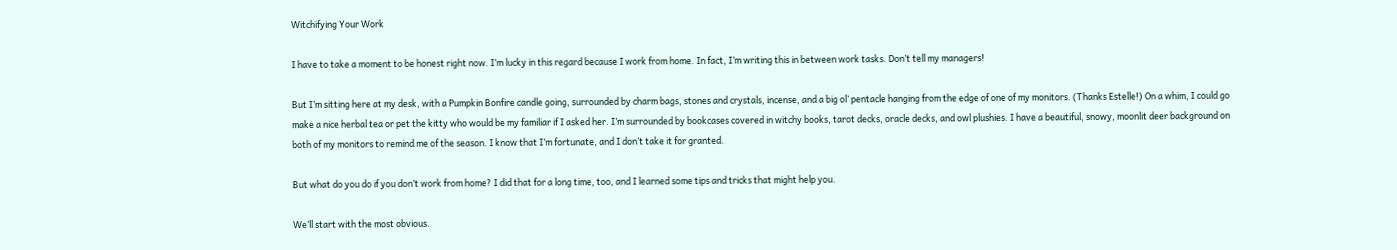Witchifying Your Work

I have to take a moment to be honest right now. I’m lucky in this regard because I work from home. In fact, I’m writing this in between work tasks. Don’t tell my managers!

But I’m sitting here at my desk, with a Pumpkin Bonfire candle going, surrounded by charm bags, stones and crystals, incense, and a big ol’ pentacle hanging from the edge of one of my monitors. (Thanks Estelle!) On a whim, I could go make a nice herbal tea or pet the kitty who would be my familiar if I asked her. I’m surrounded by bookcases covered in witchy books, tarot decks, oracle decks, and owl plushies. I have a beautiful, snowy, moonlit deer background on both of my monitors to remind me of the season. I know that I’m fortunate, and I don’t take it for granted.

But what do you do if you don’t work from home? I did that for a long time, too, and I learned some tips and tricks that might help you.

We’ll start with the most obvious.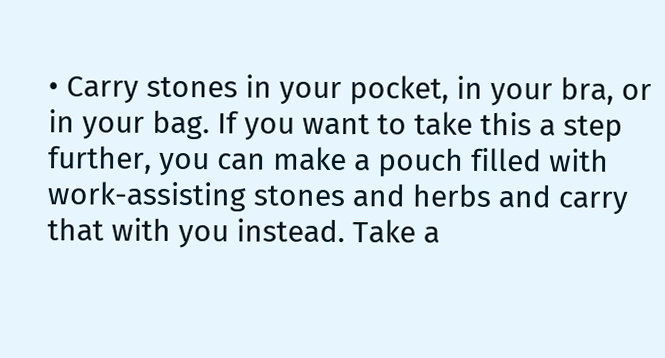• Carry stones in your pocket, in your bra, or in your bag. If you want to take this a step further, you can make a pouch filled with work-assisting stones and herbs and carry that with you instead. Take a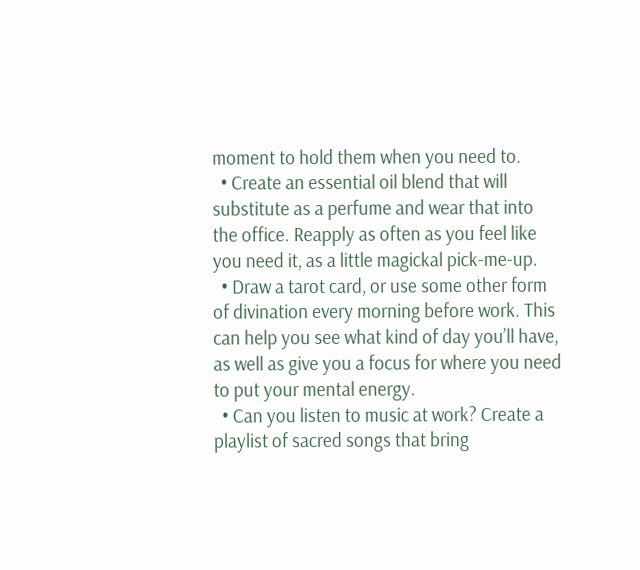moment to hold them when you need to.
  • Create an essential oil blend that will substitute as a perfume and wear that into the office. Reapply as often as you feel like you need it, as a little magickal pick-me-up.
  • Draw a tarot card, or use some other form of divination every morning before work. This can help you see what kind of day you’ll have, as well as give you a focus for where you need to put your mental energy.
  • Can you listen to music at work? Create a playlist of sacred songs that bring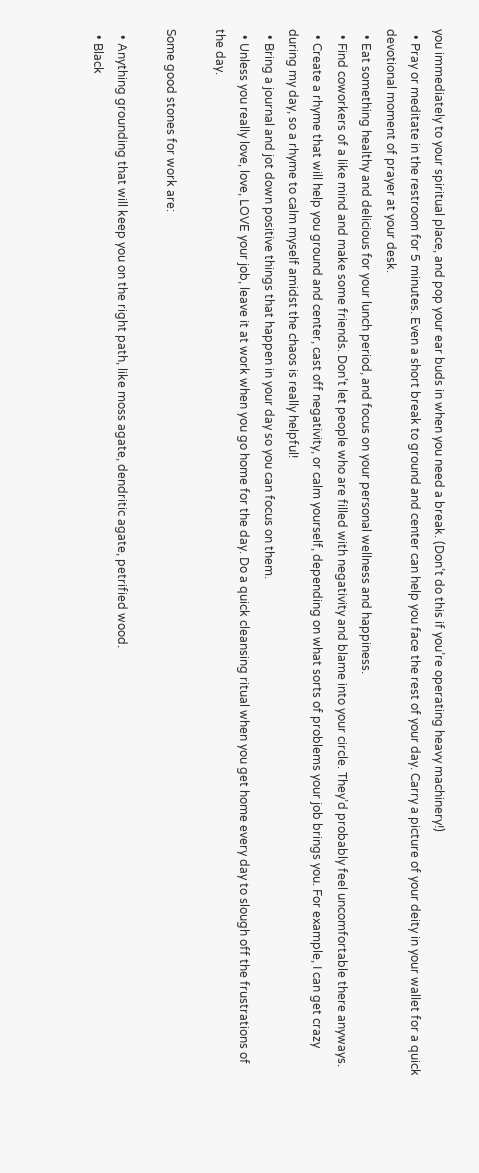you immediately to your spiritual place, and pop your ear buds in when you need a break. (Don’t do this if you’re operating heavy machinery!)
  • Pray or meditate in the restroom for 5 minutes. Even a short break to ground and center can help you face the rest of your day. Carry a picture of your deity in your wallet for a quick devotional moment of prayer at your desk.
  • Eat something healthy and delicious for your lunch period, and focus on your personal wellness and happiness.
  • Find coworkers of a like mind and make some friends. Don’t let people who are filled with negativity and blame into your circle. They’d probably feel uncomfortable there anyways.
  • Create a rhyme that will help you ground and center, cast off negativity, or calm yourself, depending on what sorts of problems your job brings you. For example, I can get crazy during my day, so a rhyme to calm myself amidst the chaos is really helpful!
  • Bring a journal and jot down positive things that happen in your day so you can focus on them.
  • Unless you really love, love, LOVE your job, leave it at work when you go home for the day. Do a quick cleansing ritual when you get home every day to slough off the frustrations of the day.

Some good stones for work are:

  • Anything grounding that will keep you on the right path, like moss agate, dendritic agate, petrified wood.
  • Black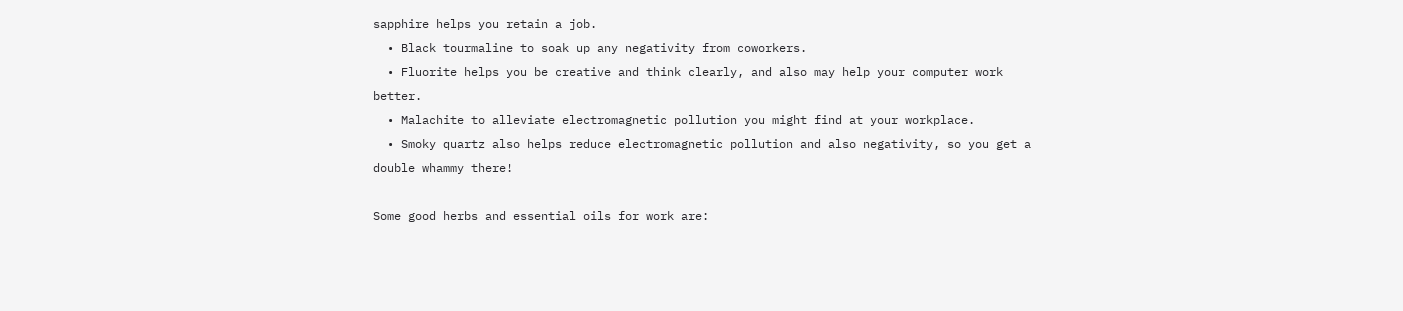sapphire helps you retain a job.
  • Black tourmaline to soak up any negativity from coworkers.
  • Fluorite helps you be creative and think clearly, and also may help your computer work better.
  • Malachite to alleviate electromagnetic pollution you might find at your workplace.
  • Smoky quartz also helps reduce electromagnetic pollution and also negativity, so you get a double whammy there!

Some good herbs and essential oils for work are: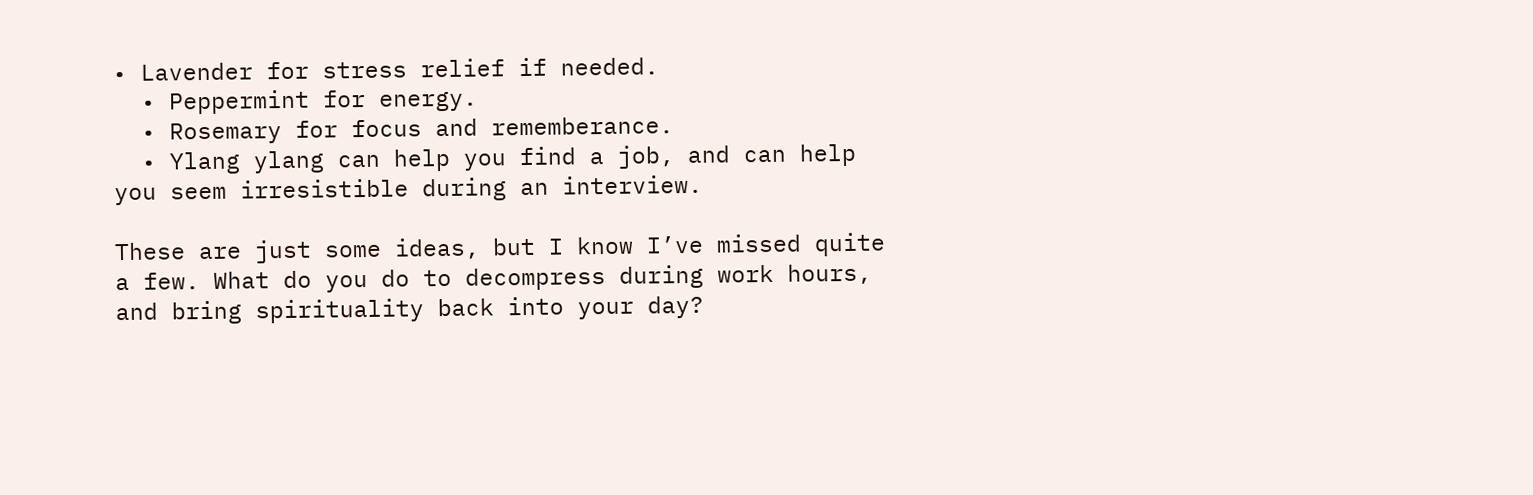• Lavender for stress relief if needed.
  • Peppermint for energy.
  • Rosemary for focus and rememberance.
  • Ylang ylang can help you find a job, and can help you seem irresistible during an interview.

These are just some ideas, but I know I’ve missed quite a few. What do you do to decompress during work hours, and bring spirituality back into your day?